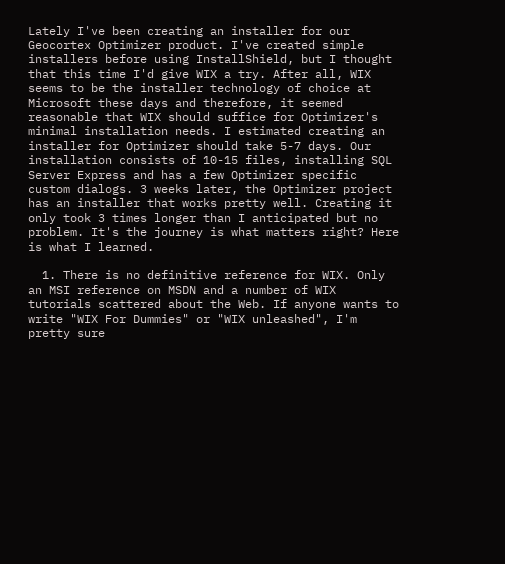Lately I've been creating an installer for our Geocortex Optimizer product. I've created simple installers before using InstallShield, but I thought that this time I'd give WIX a try. After all, WIX seems to be the installer technology of choice at Microsoft these days and therefore, it seemed reasonable that WIX should suffice for Optimizer's minimal installation needs. I estimated creating an installer for Optimizer should take 5-7 days. Our installation consists of 10-15 files, installing SQL Server Express and has a few Optimizer specific custom dialogs. 3 weeks later, the Optimizer project has an installer that works pretty well. Creating it only took 3 times longer than I anticipated but no problem. It's the journey is what matters right? Here is what I learned.

  1. There is no definitive reference for WIX. Only an MSI reference on MSDN and a number of WIX tutorials scattered about the Web. If anyone wants to write "WIX For Dummies" or "WIX unleashed", I'm pretty sure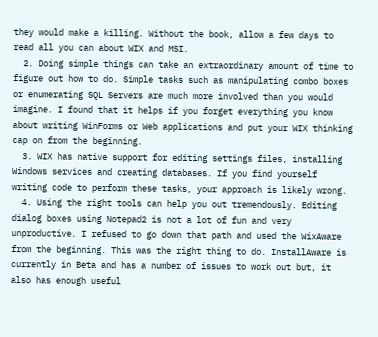they would make a killing. Without the book, allow a few days to read all you can about WIX and MSI.
  2. Doing simple things can take an extraordinary amount of time to figure out how to do. Simple tasks such as manipulating combo boxes or enumerating SQL Servers are much more involved than you would imagine. I found that it helps if you forget everything you know about writing WinForms or Web applications and put your WIX thinking cap on from the beginning.
  3. WIX has native support for editing settings files, installing Windows services and creating databases. If you find yourself writing code to perform these tasks, your approach is likely wrong.
  4. Using the right tools can help you out tremendously. Editing dialog boxes using Notepad2 is not a lot of fun and very unproductive. I refused to go down that path and used the WixAware from the beginning. This was the right thing to do. InstallAware is currently in Beta and has a number of issues to work out but, it also has enough useful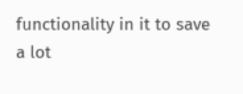functionality in it to save a lot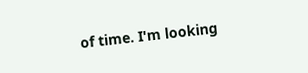of time. I'm looking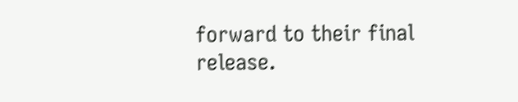forward to their final release.